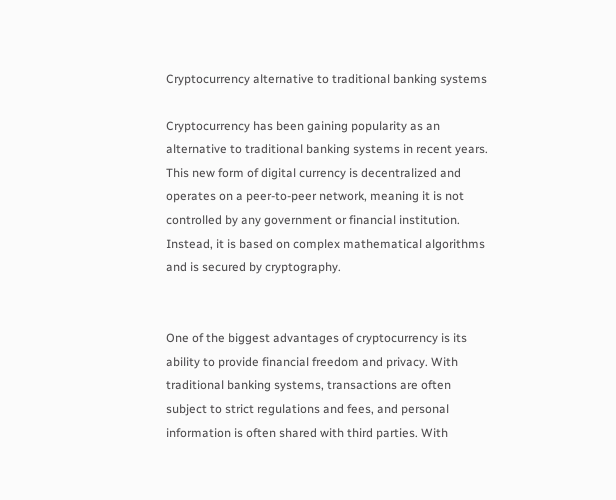Cryptocurrency alternative to traditional banking systems

Cryptocurrency has been gaining popularity as an alternative to traditional banking systems in recent years. This new form of digital currency is decentralized and operates on a peer-to-peer network, meaning it is not controlled by any government or financial institution. Instead, it is based on complex mathematical algorithms and is secured by cryptography.


One of the biggest advantages of cryptocurrency is its ability to provide financial freedom and privacy. With traditional banking systems, transactions are often subject to strict regulations and fees, and personal information is often shared with third parties. With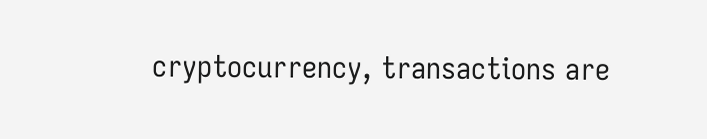cryptocurrency, transactions are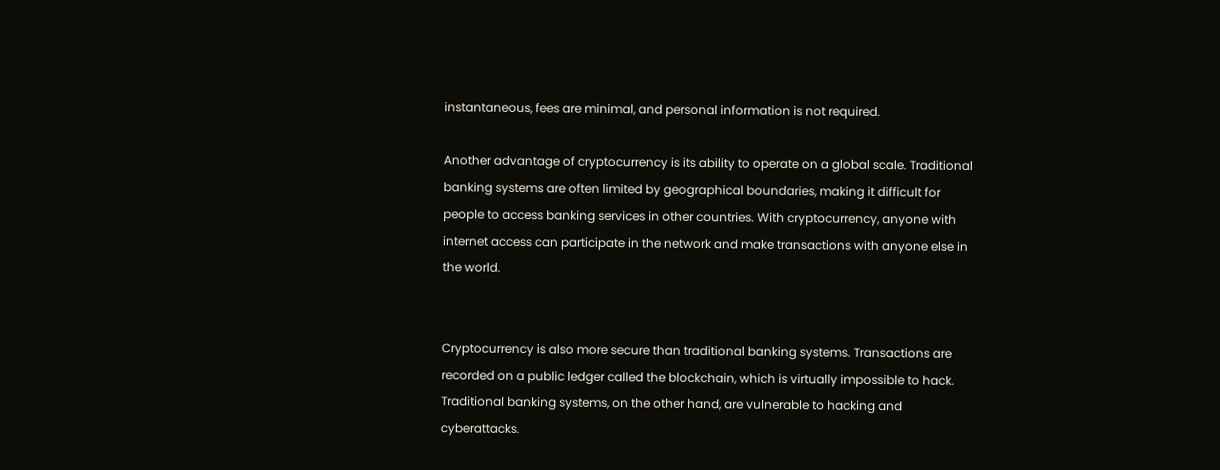instantaneous, fees are minimal, and personal information is not required.

Another advantage of cryptocurrency is its ability to operate on a global scale. Traditional banking systems are often limited by geographical boundaries, making it difficult for people to access banking services in other countries. With cryptocurrency, anyone with internet access can participate in the network and make transactions with anyone else in the world.


Cryptocurrency is also more secure than traditional banking systems. Transactions are recorded on a public ledger called the blockchain, which is virtually impossible to hack. Traditional banking systems, on the other hand, are vulnerable to hacking and cyberattacks.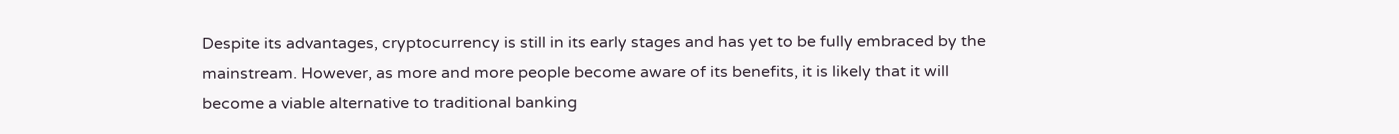Despite its advantages, cryptocurrency is still in its early stages and has yet to be fully embraced by the mainstream. However, as more and more people become aware of its benefits, it is likely that it will become a viable alternative to traditional banking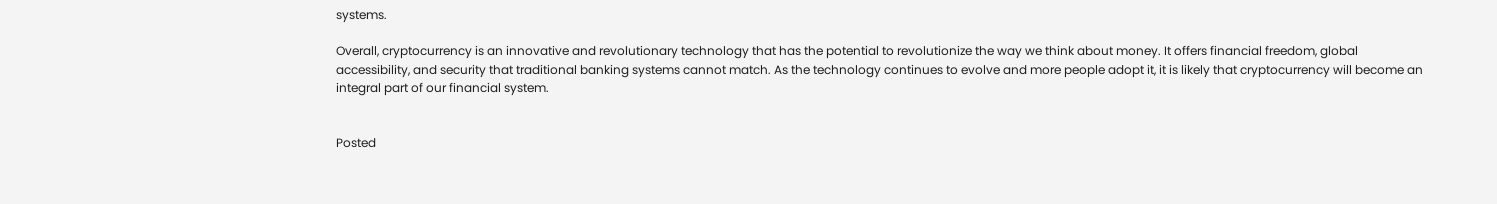systems.

Overall, cryptocurrency is an innovative and revolutionary technology that has the potential to revolutionize the way we think about money. It offers financial freedom, global accessibility, and security that traditional banking systems cannot match. As the technology continues to evolve and more people adopt it, it is likely that cryptocurrency will become an integral part of our financial system.


Posted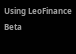Using LeoFinance Beta